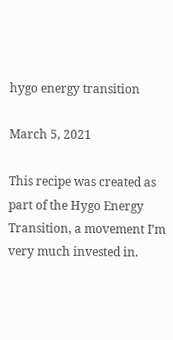hygo energy transition

March 5, 2021

This recipe was created as part of the Hygo Energy Transition, a movement I’m very much invested in.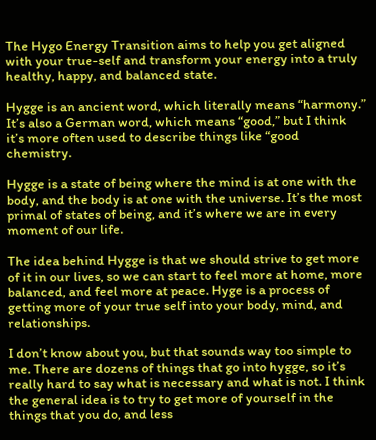The Hygo Energy Transition aims to help you get aligned with your true-self and transform your energy into a truly healthy, happy, and balanced state.

Hygge is an ancient word, which literally means “harmony.” It’s also a German word, which means “good,” but I think it’s more often used to describe things like “good chemistry.

Hygge is a state of being where the mind is at one with the body, and the body is at one with the universe. It’s the most primal of states of being, and it’s where we are in every moment of our life.

The idea behind Hygge is that we should strive to get more of it in our lives, so we can start to feel more at home, more balanced, and feel more at peace. Hyge is a process of getting more of your true self into your body, mind, and relationships.

I don’t know about you, but that sounds way too simple to me. There are dozens of things that go into hygge, so it’s really hard to say what is necessary and what is not. I think the general idea is to try to get more of yourself in the things that you do, and less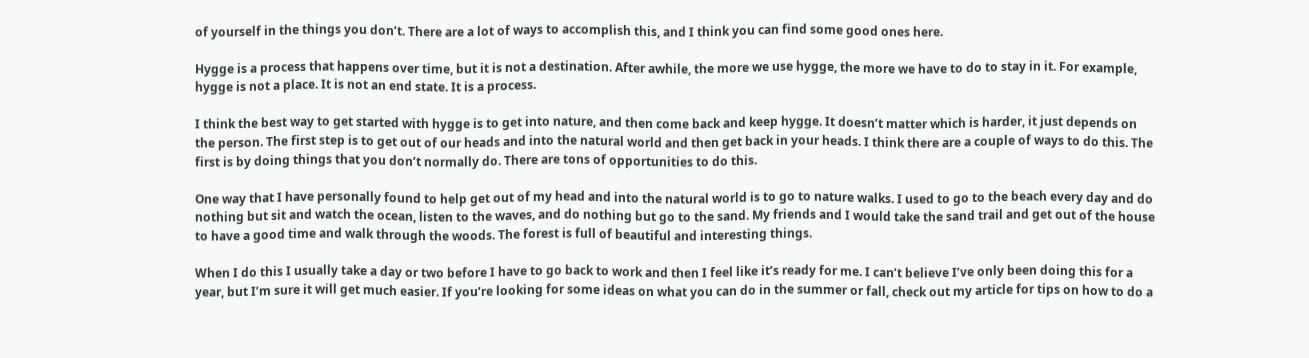of yourself in the things you don’t. There are a lot of ways to accomplish this, and I think you can find some good ones here.

Hygge is a process that happens over time, but it is not a destination. After awhile, the more we use hygge, the more we have to do to stay in it. For example, hygge is not a place. It is not an end state. It is a process.

I think the best way to get started with hygge is to get into nature, and then come back and keep hygge. It doesn’t matter which is harder, it just depends on the person. The first step is to get out of our heads and into the natural world and then get back in your heads. I think there are a couple of ways to do this. The first is by doing things that you don’t normally do. There are tons of opportunities to do this.

One way that I have personally found to help get out of my head and into the natural world is to go to nature walks. I used to go to the beach every day and do nothing but sit and watch the ocean, listen to the waves, and do nothing but go to the sand. My friends and I would take the sand trail and get out of the house to have a good time and walk through the woods. The forest is full of beautiful and interesting things.

When I do this I usually take a day or two before I have to go back to work and then I feel like it’s ready for me. I can’t believe I’ve only been doing this for a year, but I’m sure it will get much easier. If you’re looking for some ideas on what you can do in the summer or fall, check out my article for tips on how to do a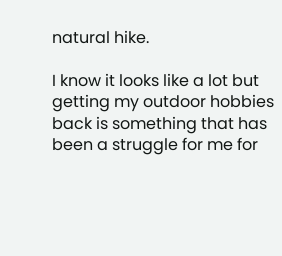natural hike.

I know it looks like a lot but getting my outdoor hobbies back is something that has been a struggle for me for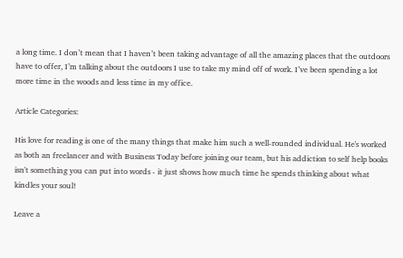a long time. I don’t mean that I haven’t been taking advantage of all the amazing places that the outdoors have to offer, I’m talking about the outdoors I use to take my mind off of work. I’ve been spending a lot more time in the woods and less time in my office.

Article Categories:

His love for reading is one of the many things that make him such a well-rounded individual. He's worked as both an freelancer and with Business Today before joining our team, but his addiction to self help books isn't something you can put into words - it just shows how much time he spends thinking about what kindles your soul!

Leave a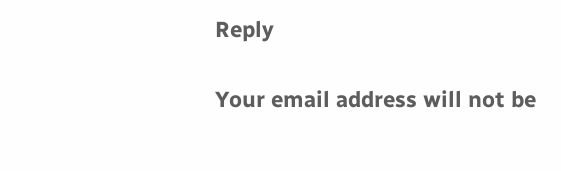Reply

Your email address will not be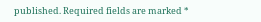published. Required fields are marked *